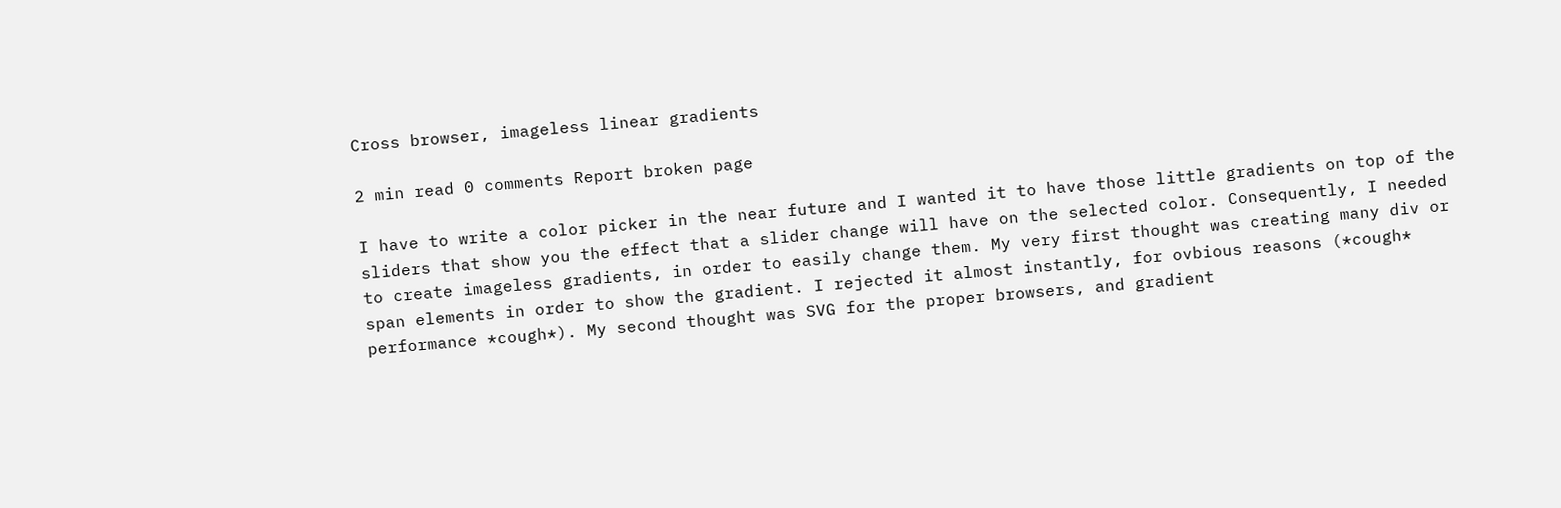Cross browser, imageless linear gradients

2 min read 0 comments Report broken page

I have to write a color picker in the near future and I wanted it to have those little gradients on top of the sliders that show you the effect that a slider change will have on the selected color. Consequently, I needed to create imageless gradients, in order to easily change them. My very first thought was creating many div or span elements in order to show the gradient. I rejected it almost instantly, for ovbious reasons (*cough* performance *cough*). My second thought was SVG for the proper browsers, and gradient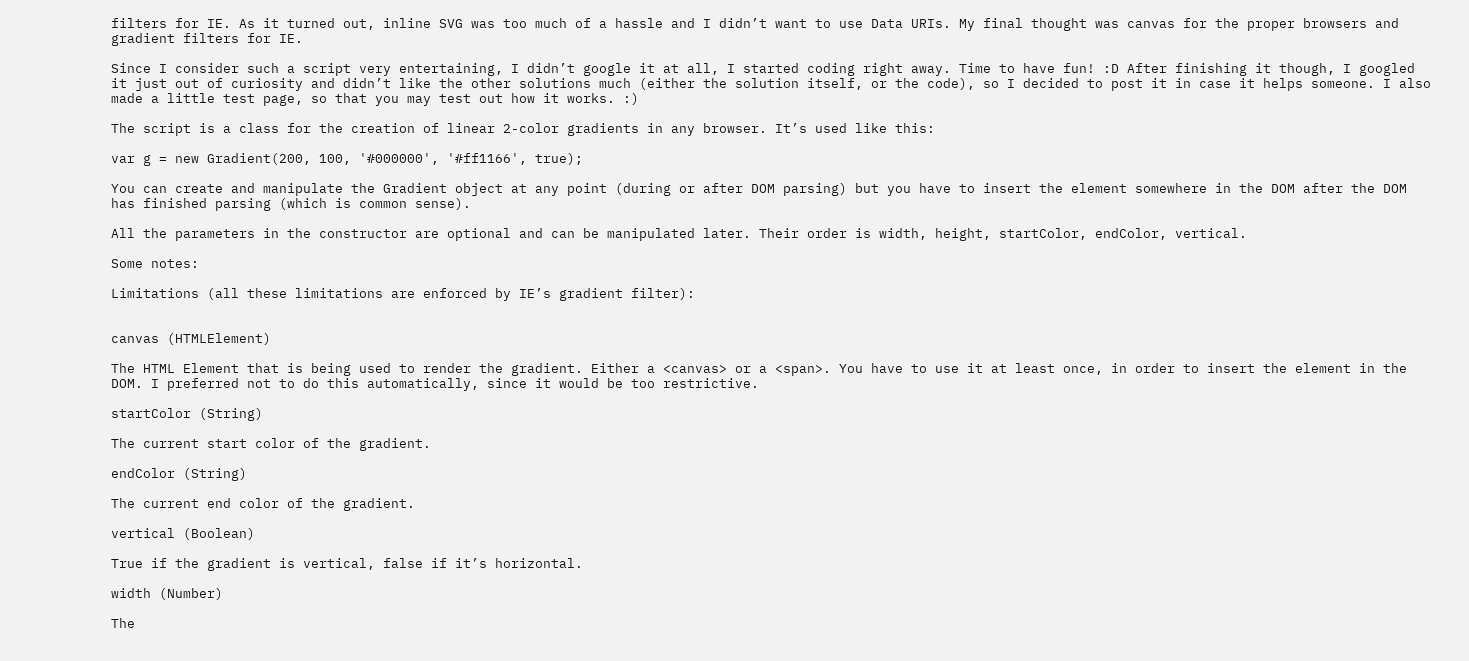filters for IE. As it turned out, inline SVG was too much of a hassle and I didn’t want to use Data URIs. My final thought was canvas for the proper browsers and gradient filters for IE.

Since I consider such a script very entertaining, I didn’t google it at all, I started coding right away. Time to have fun! :D After finishing it though, I googled it just out of curiosity and didn’t like the other solutions much (either the solution itself, or the code), so I decided to post it in case it helps someone. I also made a little test page, so that you may test out how it works. :)

The script is a class for the creation of linear 2-color gradients in any browser. It’s used like this:

var g = new Gradient(200, 100, '#000000', '#ff1166', true);

You can create and manipulate the Gradient object at any point (during or after DOM parsing) but you have to insert the element somewhere in the DOM after the DOM has finished parsing (which is common sense).

All the parameters in the constructor are optional and can be manipulated later. Their order is width, height, startColor, endColor, vertical.

Some notes:

Limitations (all these limitations are enforced by IE’s gradient filter):


canvas (HTMLElement)

The HTML Element that is being used to render the gradient. Either a <canvas> or a <span>. You have to use it at least once, in order to insert the element in the DOM. I preferred not to do this automatically, since it would be too restrictive.

startColor (String)

The current start color of the gradient.

endColor (String)

The current end color of the gradient.

vertical (Boolean)

True if the gradient is vertical, false if it’s horizontal.

width (Number)

The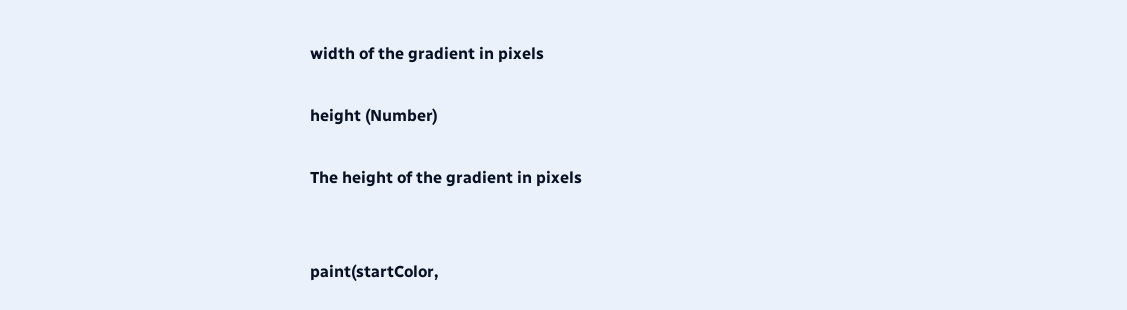width of the gradient in pixels

height (Number)

The height of the gradient in pixels


paint(startColor,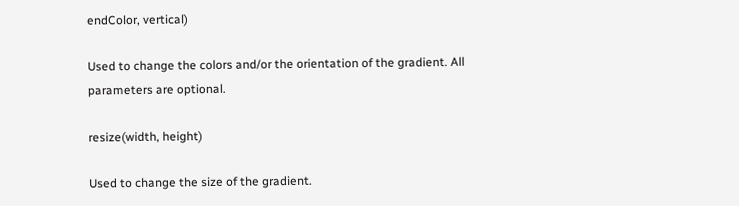endColor, vertical)

Used to change the colors and/or the orientation of the gradient. All parameters are optional.

resize(width, height)

Used to change the size of the gradient.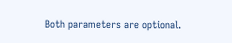Both parameters are optional.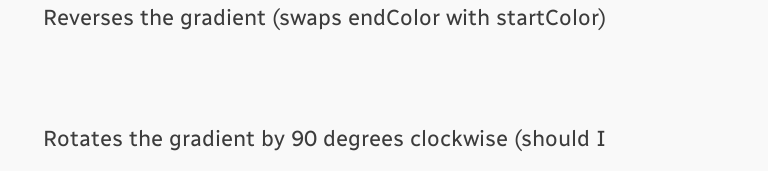Reverses the gradient (swaps endColor with startColor)


Rotates the gradient by 90 degrees clockwise (should I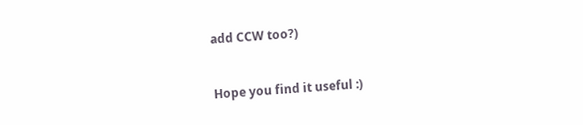add CCW too?)


Hope you find it useful :)